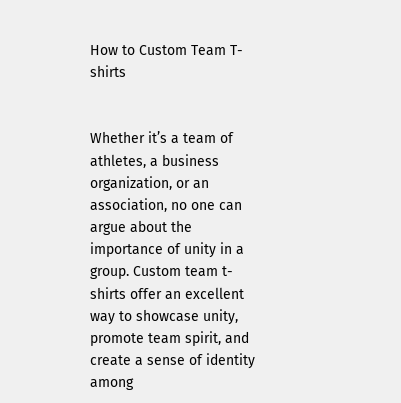How to Custom Team T-shirts


Whether it’s a team of athletes, a business organization, or an association, no one can argue about the importance of unity in a group. Custom team t-shirts offer an excellent way to showcase unity, promote team spirit, and create a sense of identity among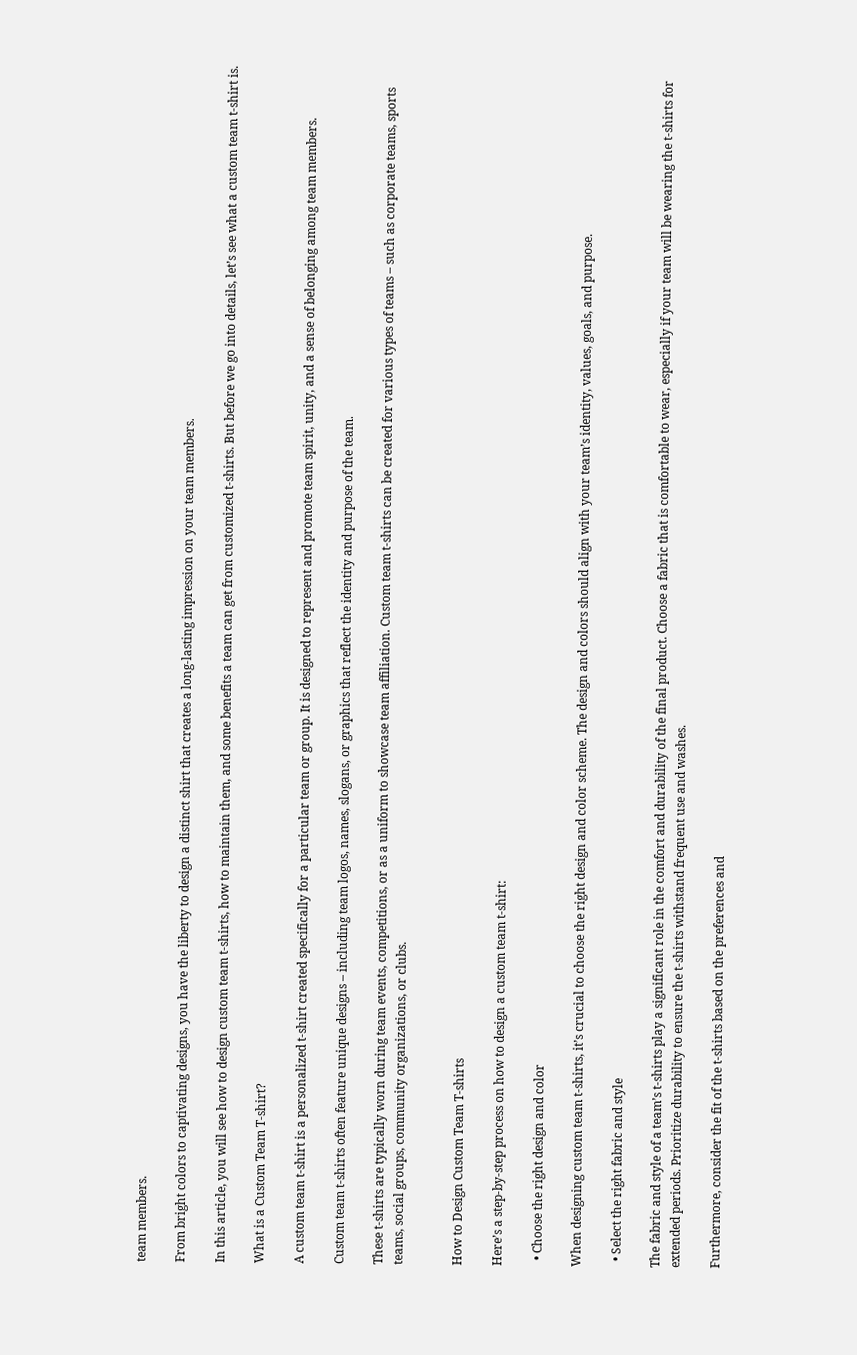team members.

From bright colors to captivating designs, you have the liberty to design a distinct shirt that creates a long-lasting impression on your team members.

In this article, you will see how to design custom team t-shirts, how to maintain them, and some benefits a team can get from customized t-shirts. But before we go into details, let’s see what a custom team t-shirt is.

What is a Custom Team T-shirt?

A custom team t-shirt is a personalized t-shirt created specifically for a particular team or group. It is designed to represent and promote team spirit, unity, and a sense of belonging among team members.

Custom team t-shirts often feature unique designs – including team logos, names, slogans, or graphics that reflect the identity and purpose of the team.

These t-shirts are typically worn during team events, competitions, or as a uniform to showcase team affiliation. Custom team t-shirts can be created for various types of teams – such as corporate teams, sports teams, social groups, community organizations, or clubs.


How to Design Custom Team T-shirts

Here’s a step-by-step process on how to design a custom team t-shirt:

  • Choose the right design and color

When designing custom team t-shirts, it’s crucial to choose the right design and color scheme. The design and colors should align with your team’s identity, values, goals, and purpose.

  • Select the right fabric and style

The fabric and style of a team’s t-shirts play a significant role in the comfort and durability of the final product. Choose a fabric that is comfortable to wear, especially if your team will be wearing the t-shirts for extended periods. Prioritize durability to ensure the t-shirts withstand frequent use and washes.

Furthermore, consider the fit of the t-shirts based on the preferences and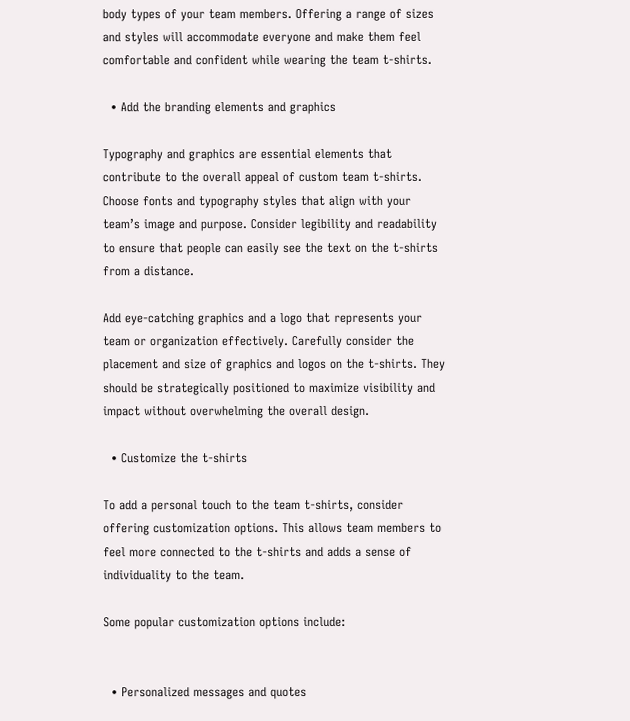body types of your team members. Offering a range of sizes and styles will accommodate everyone and make them feel comfortable and confident while wearing the team t-shirts.

  • Add the branding elements and graphics

Typography and graphics are essential elements that contribute to the overall appeal of custom team t-shirts. Choose fonts and typography styles that align with your team’s image and purpose. Consider legibility and readability to ensure that people can easily see the text on the t-shirts from a distance.

Add eye-catching graphics and a logo that represents your team or organization effectively. Carefully consider the placement and size of graphics and logos on the t-shirts. They should be strategically positioned to maximize visibility and impact without overwhelming the overall design.

  • Customize the t-shirts

To add a personal touch to the team t-shirts, consider offering customization options. This allows team members to feel more connected to the t-shirts and adds a sense of individuality to the team.

Some popular customization options include:


  • Personalized messages and quotes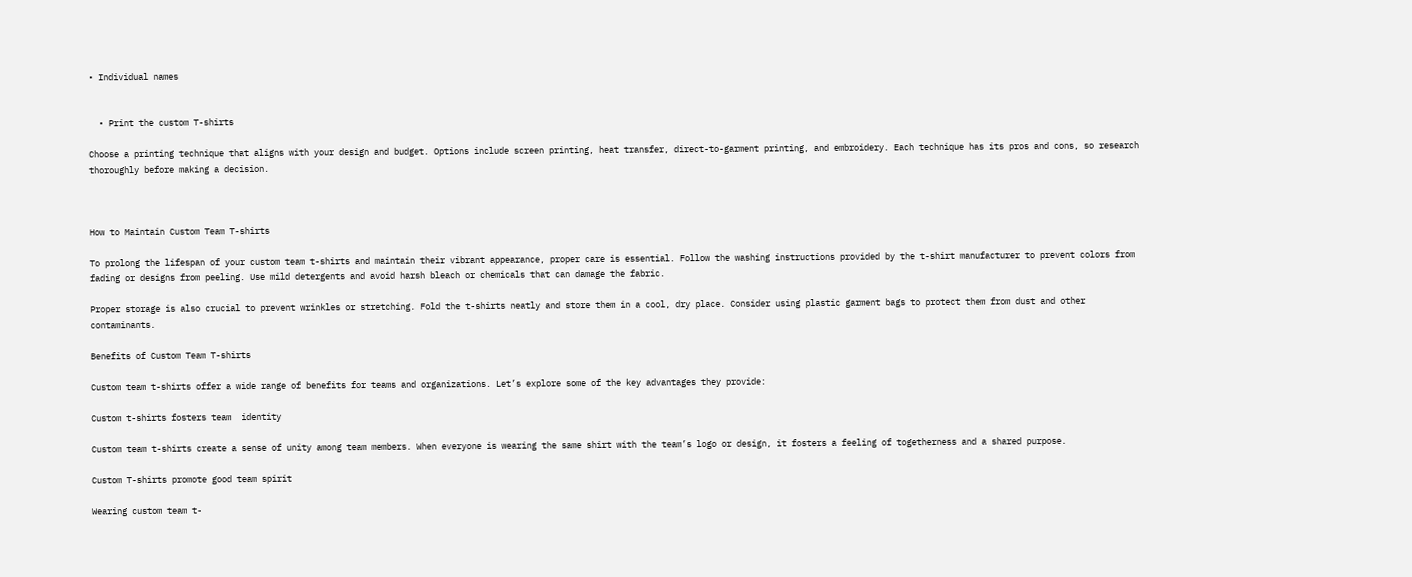• Individual names


  • Print the custom T-shirts

Choose a printing technique that aligns with your design and budget. Options include screen printing, heat transfer, direct-to-garment printing, and embroidery. Each technique has its pros and cons, so research thoroughly before making a decision.



How to Maintain Custom Team T-shirts

To prolong the lifespan of your custom team t-shirts and maintain their vibrant appearance, proper care is essential. Follow the washing instructions provided by the t-shirt manufacturer to prevent colors from fading or designs from peeling. Use mild detergents and avoid harsh bleach or chemicals that can damage the fabric.

Proper storage is also crucial to prevent wrinkles or stretching. Fold the t-shirts neatly and store them in a cool, dry place. Consider using plastic garment bags to protect them from dust and other contaminants.

Benefits of Custom Team T-shirts

Custom team t-shirts offer a wide range of benefits for teams and organizations. Let’s explore some of the key advantages they provide:

Custom t-shirts fosters team  identity

Custom team t-shirts create a sense of unity among team members. When everyone is wearing the same shirt with the team’s logo or design, it fosters a feeling of togetherness and a shared purpose.

Custom T-shirts promote good team spirit

Wearing custom team t-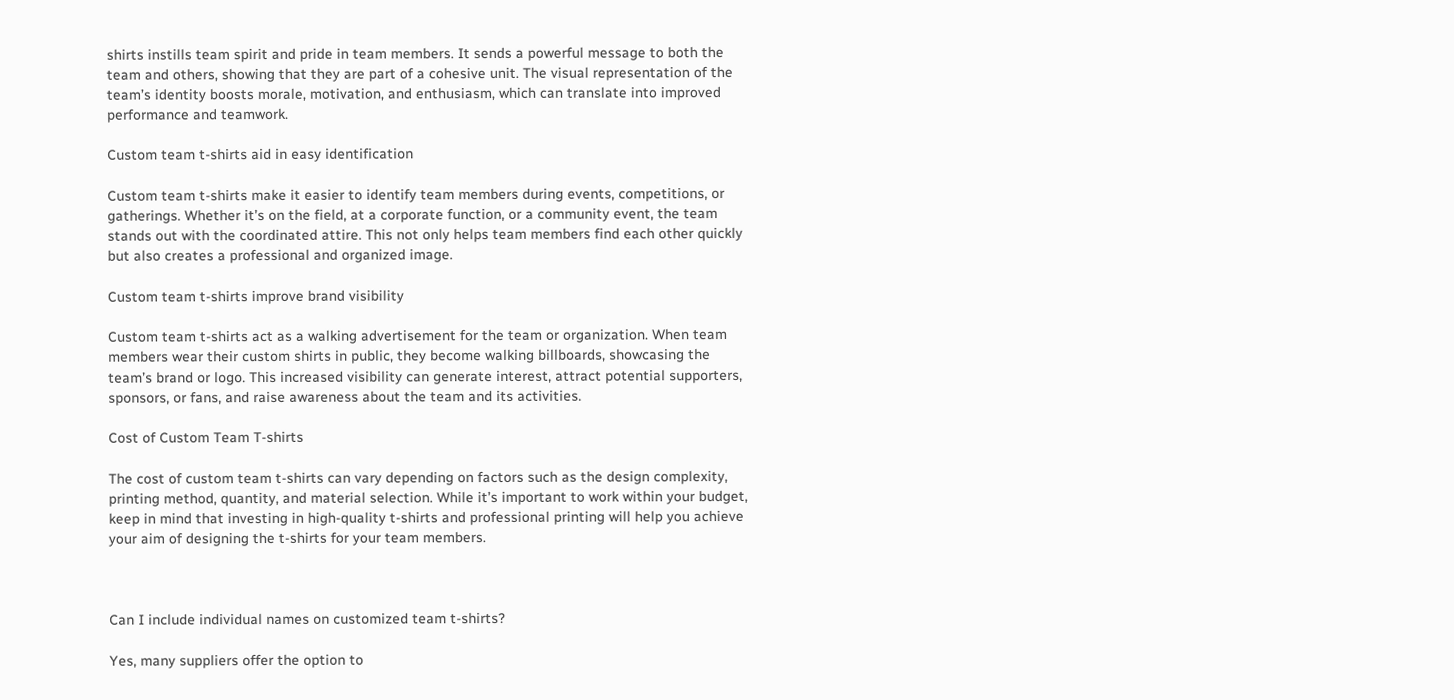shirts instills team spirit and pride in team members. It sends a powerful message to both the team and others, showing that they are part of a cohesive unit. The visual representation of the team’s identity boosts morale, motivation, and enthusiasm, which can translate into improved performance and teamwork.

Custom team t-shirts aid in easy identification

Custom team t-shirts make it easier to identify team members during events, competitions, or gatherings. Whether it’s on the field, at a corporate function, or a community event, the team stands out with the coordinated attire. This not only helps team members find each other quickly but also creates a professional and organized image.

Custom team t-shirts improve brand visibility

Custom team t-shirts act as a walking advertisement for the team or organization. When team members wear their custom shirts in public, they become walking billboards, showcasing the team’s brand or logo. This increased visibility can generate interest, attract potential supporters, sponsors, or fans, and raise awareness about the team and its activities.

Cost of Custom Team T-shirts

The cost of custom team t-shirts can vary depending on factors such as the design complexity, printing method, quantity, and material selection. While it’s important to work within your budget, keep in mind that investing in high-quality t-shirts and professional printing will help you achieve your aim of designing the t-shirts for your team members.



Can I include individual names on customized team t-shirts?

Yes, many suppliers offer the option to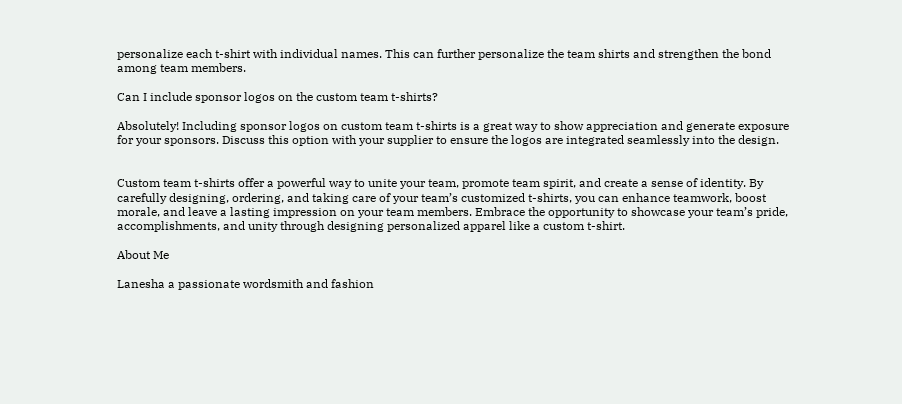personalize each t-shirt with individual names. This can further personalize the team shirts and strengthen the bond among team members.

Can I include sponsor logos on the custom team t-shirts?

Absolutely! Including sponsor logos on custom team t-shirts is a great way to show appreciation and generate exposure for your sponsors. Discuss this option with your supplier to ensure the logos are integrated seamlessly into the design.


Custom team t-shirts offer a powerful way to unite your team, promote team spirit, and create a sense of identity. By carefully designing, ordering, and taking care of your team’s customized t-shirts, you can enhance teamwork, boost morale, and leave a lasting impression on your team members. Embrace the opportunity to showcase your team’s pride, accomplishments, and unity through designing personalized apparel like a custom t-shirt.

About Me

Lanesha a passionate wordsmith and fashion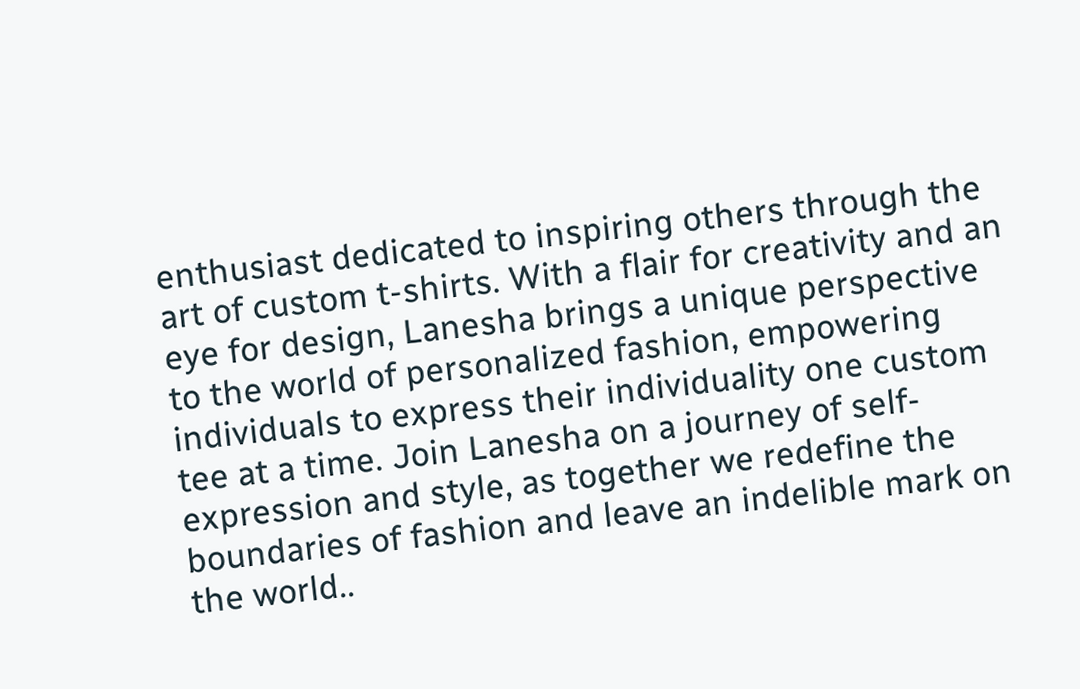enthusiast dedicated to inspiring others through the art of custom t-shirts. With a flair for creativity and an eye for design, Lanesha brings a unique perspective to the world of personalized fashion, empowering individuals to express their individuality one custom tee at a time. Join Lanesha on a journey of self-expression and style, as together we redefine the boundaries of fashion and leave an indelible mark on the world..